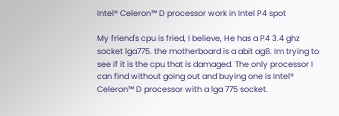Intel® Celeron™ D processor work in Intel P4 spot

My friend's cpu is fried, I believe, He has a P4 3.4 ghz socket lga775. the motherboard is a abit ag8. Im trying to see if it is the cpu that is damaged. The only processor I can find without going out and buying one is Intel® Celeron™ D processor with a lga 775 socket.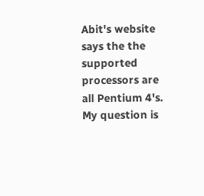Abit's website says the the supported processors are all Pentium 4's. My question is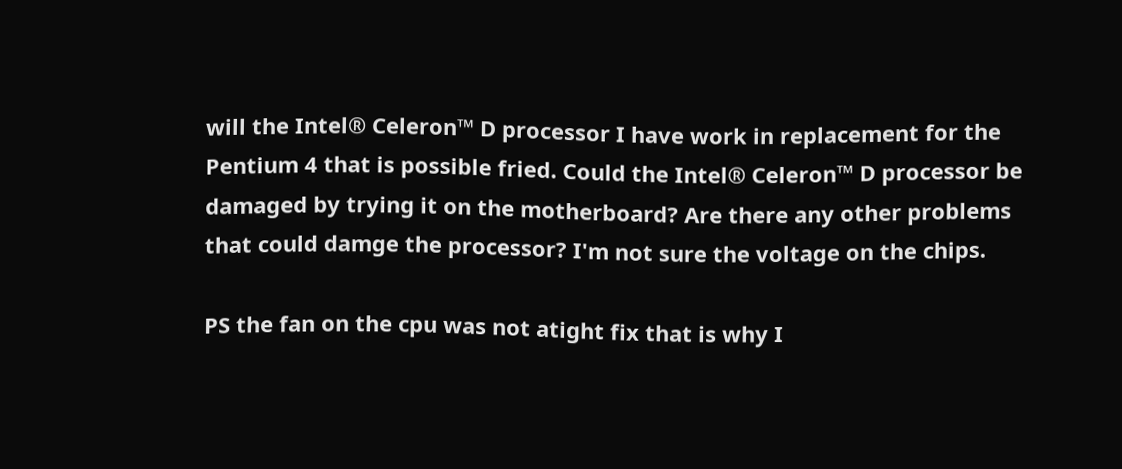will the Intel® Celeron™ D processor I have work in replacement for the Pentium 4 that is possible fried. Could the Intel® Celeron™ D processor be damaged by trying it on the motherboard? Are there any other problems that could damge the processor? I'm not sure the voltage on the chips.

PS the fan on the cpu was not atight fix that is why I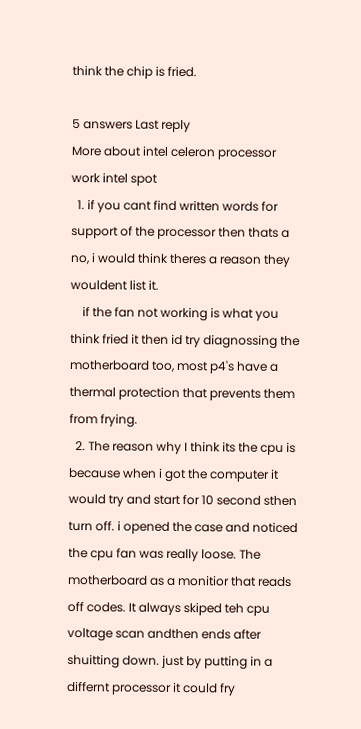think the chip is fried.

5 answers Last reply
More about intel celeron processor work intel spot
  1. if you cant find written words for support of the processor then thats a no, i would think theres a reason they wouldent list it.
    if the fan not working is what you think fried it then id try diagnossing the motherboard too, most p4's have a thermal protection that prevents them from frying.
  2. The reason why I think its the cpu is because when i got the computer it would try and start for 10 second sthen turn off. i opened the case and noticed the cpu fan was really loose. The motherboard as a monitior that reads off codes. It always skiped teh cpu voltage scan andthen ends after shuitting down. just by putting in a differnt processor it could fry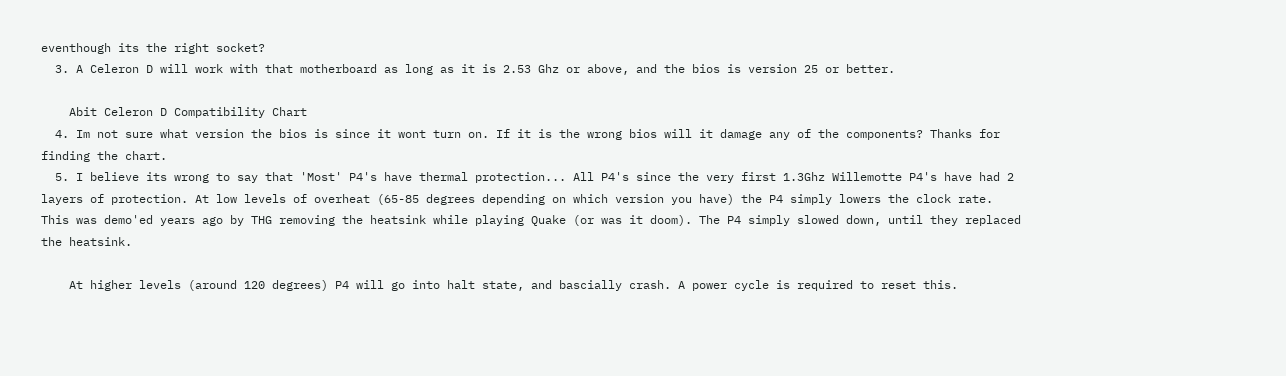eventhough its the right socket?
  3. A Celeron D will work with that motherboard as long as it is 2.53 Ghz or above, and the bios is version 25 or better.

    Abit Celeron D Compatibility Chart
  4. Im not sure what version the bios is since it wont turn on. If it is the wrong bios will it damage any of the components? Thanks for finding the chart.
  5. I believe its wrong to say that 'Most' P4's have thermal protection... All P4's since the very first 1.3Ghz Willemotte P4's have had 2 layers of protection. At low levels of overheat (65-85 degrees depending on which version you have) the P4 simply lowers the clock rate. This was demo'ed years ago by THG removing the heatsink while playing Quake (or was it doom). The P4 simply slowed down, until they replaced the heatsink.

    At higher levels (around 120 degrees) P4 will go into halt state, and bascially crash. A power cycle is required to reset this.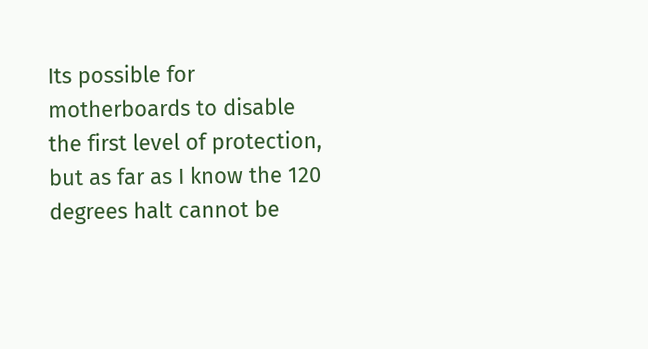Its possible for motherboards to disable the first level of protection, but as far as I know the 120 degrees halt cannot be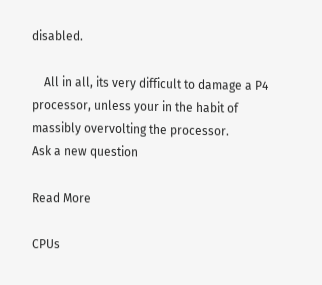disabled.

    All in all, its very difficult to damage a P4 processor, unless your in the habit of massibly overvolting the processor.
Ask a new question

Read More

CPUs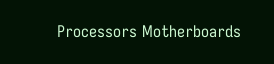Processors Motherboards